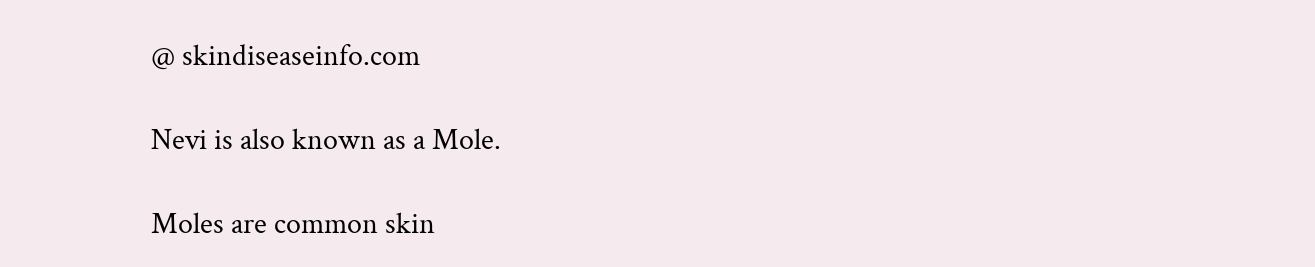@ skindiseaseinfo.com

Nevi is also known as a Mole.

Moles are common skin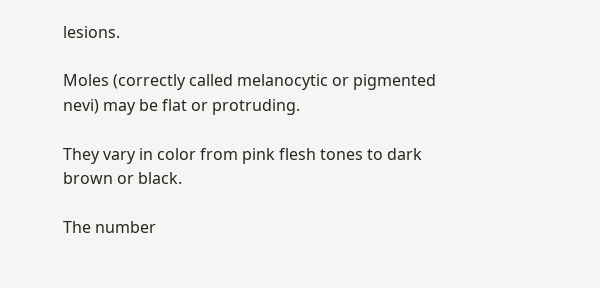lesions.

Moles (correctly called melanocytic or pigmented nevi) may be flat or protruding.

They vary in color from pink flesh tones to dark brown or black.

The number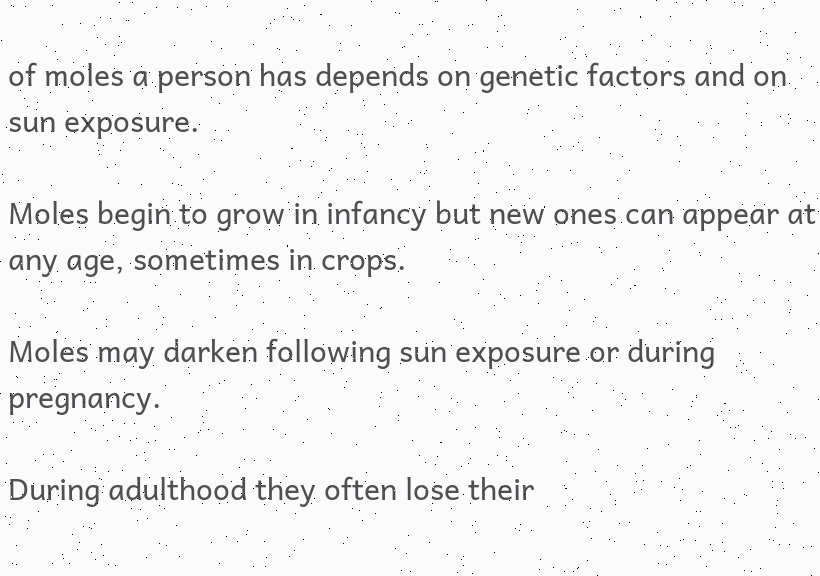of moles a person has depends on genetic factors and on sun exposure.

Moles begin to grow in infancy but new ones can appear at any age, sometimes in crops.

Moles may darken following sun exposure or during pregnancy.

During adulthood they often lose their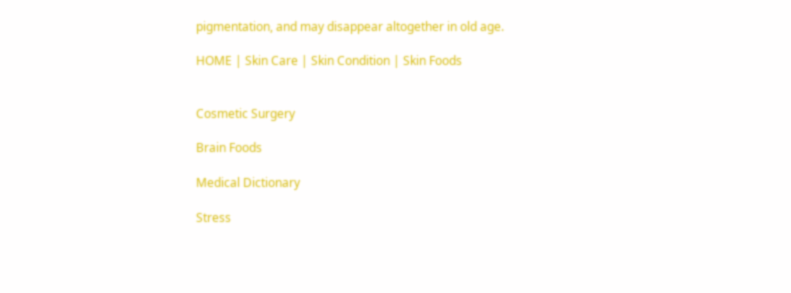pigmentation, and may disappear altogether in old age.

HOME | Skin Care | Skin Condition | Skin Foods


Cosmetic Surgery

Brain Foods

Medical Dictionary

Stress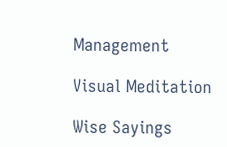Management

Visual Meditation

Wise Sayings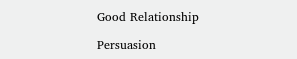Good Relationship

Persuasion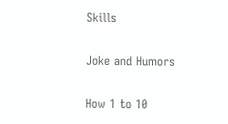Skills

Joke and Humors

How 1 to 10